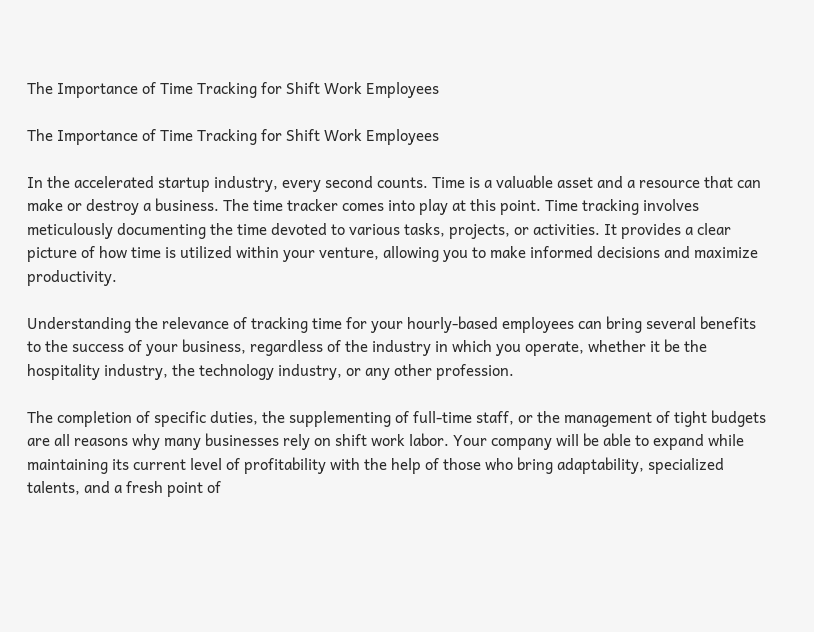The Importance of Time Tracking for Shift Work Employees

The Importance of Time Tracking for Shift Work Employees

In the accelerated startup industry, every second counts. Time is a valuable asset and a resource that can make or destroy a business. The time tracker comes into play at this point. Time tracking involves meticulously documenting the time devoted to various tasks, projects, or activities. It provides a clear picture of how time is utilized within your venture, allowing you to make informed decisions and maximize productivity.

Understanding the relevance of tracking time for your hourly-based employees can bring several benefits to the success of your business, regardless of the industry in which you operate, whether it be the hospitality industry, the technology industry, or any other profession.

The completion of specific duties, the supplementing of full-time staff, or the management of tight budgets are all reasons why many businesses rely on shift work labor. Your company will be able to expand while maintaining its current level of profitability with the help of those who bring adaptability, specialized talents, and a fresh point of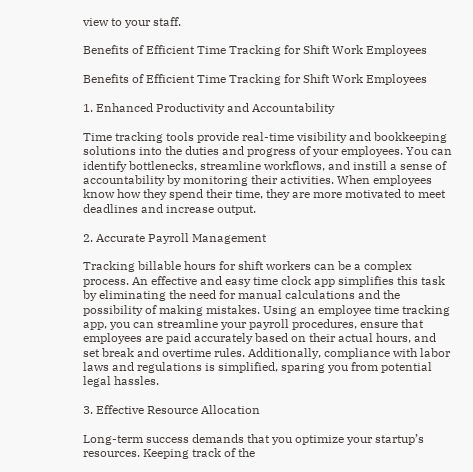view to your staff.

Benefits of Efficient Time Tracking for Shift Work Employees

Benefits of Efficient Time Tracking for Shift Work Employees

1. Enhanced Productivity and Accountability

Time tracking tools provide real-time visibility and bookkeeping solutions into the duties and progress of your employees. You can identify bottlenecks, streamline workflows, and instill a sense of accountability by monitoring their activities. When employees know how they spend their time, they are more motivated to meet deadlines and increase output.

2. Accurate Payroll Management

Tracking billable hours for shift workers can be a complex process. An effective and easy time clock app simplifies this task by eliminating the need for manual calculations and the possibility of making mistakes. Using an employee time tracking app, you can streamline your payroll procedures, ensure that employees are paid accurately based on their actual hours, and set break and overtime rules. Additionally, compliance with labor laws and regulations is simplified, sparing you from potential legal hassles.

3. Effective Resource Allocation

Long-term success demands that you optimize your startup’s resources. Keeping track of the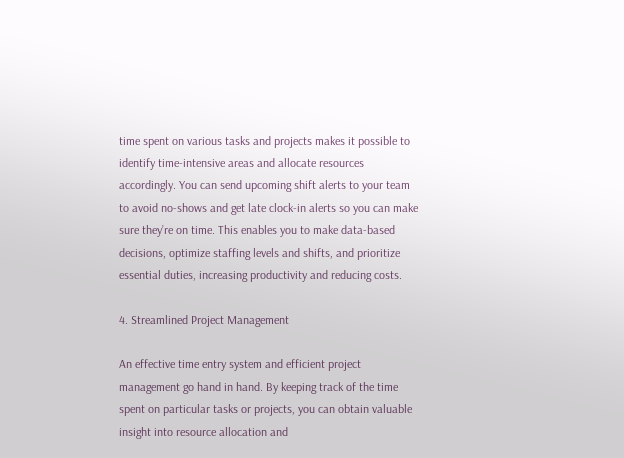time spent on various tasks and projects makes it possible to identify time-intensive areas and allocate resources accordingly. You can send upcoming shift alerts to your team to avoid no-shows and get late clock-in alerts so you can make sure they’re on time. This enables you to make data-based decisions, optimize staffing levels and shifts, and prioritize essential duties, increasing productivity and reducing costs.

4. Streamlined Project Management

An effective time entry system and efficient project management go hand in hand. By keeping track of the time spent on particular tasks or projects, you can obtain valuable insight into resource allocation and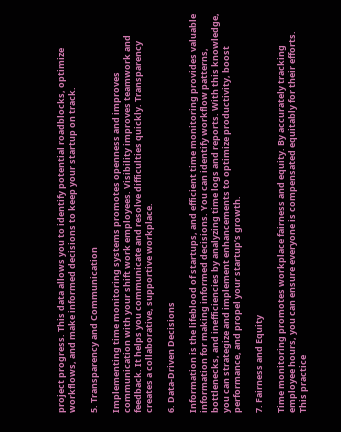project progress. This data allows you to identify potential roadblocks, optimize workflows, and make informed decisions to keep your startup on track.

5. Transparency and Communication

Implementing time monitoring systems promotes openness and improves communication with your shift work employees. Visibility improves teamwork and feedback. It helps you communicate and resolve difficulties quickly. Transparency creates a collaborative, supportive workplace.

6. Data-Driven Decisions

Information is the lifeblood of startups, and efficient time monitoring provides valuable information for making informed decisions. You can identify workflow patterns, bottlenecks, and inefficiencies by analyzing time logs and reports. With this knowledge, you can strategize and implement enhancements to optimize productivity, boost performance, and propel your startup’s growth.

7. Fairness and Equity

Time monitoring promotes workplace fairness and equity. By accurately tracking employee hours, you can ensure everyone is compensated equitably for their efforts. This practice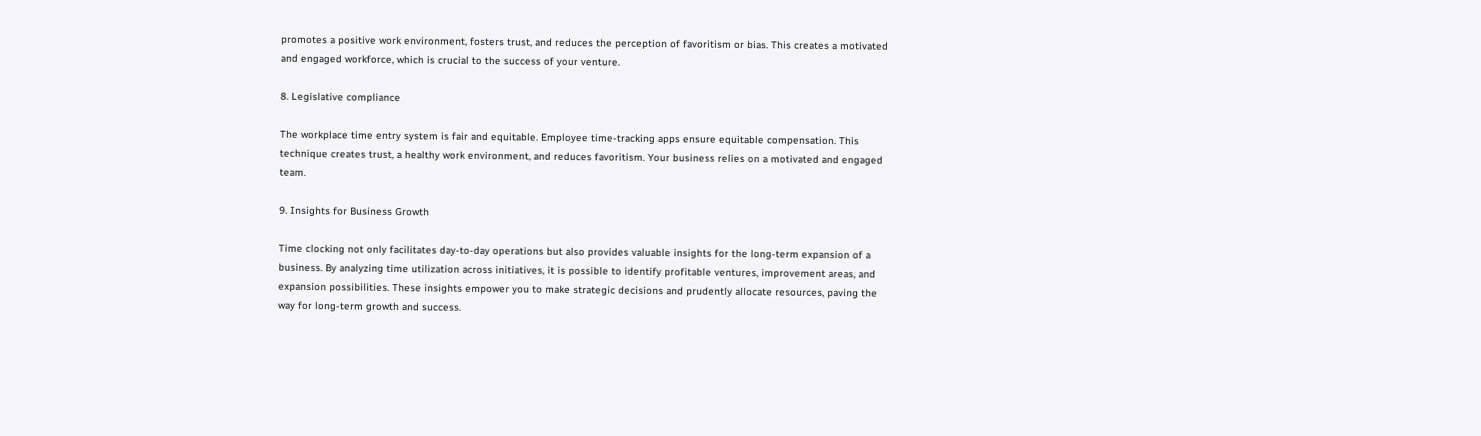promotes a positive work environment, fosters trust, and reduces the perception of favoritism or bias. This creates a motivated and engaged workforce, which is crucial to the success of your venture.

8. Legislative compliance

The workplace time entry system is fair and equitable. Employee time-tracking apps ensure equitable compensation. This technique creates trust, a healthy work environment, and reduces favoritism. Your business relies on a motivated and engaged team.

9. Insights for Business Growth

Time clocking not only facilitates day-to-day operations but also provides valuable insights for the long-term expansion of a business. By analyzing time utilization across initiatives, it is possible to identify profitable ventures, improvement areas, and expansion possibilities. These insights empower you to make strategic decisions and prudently allocate resources, paving the way for long-term growth and success.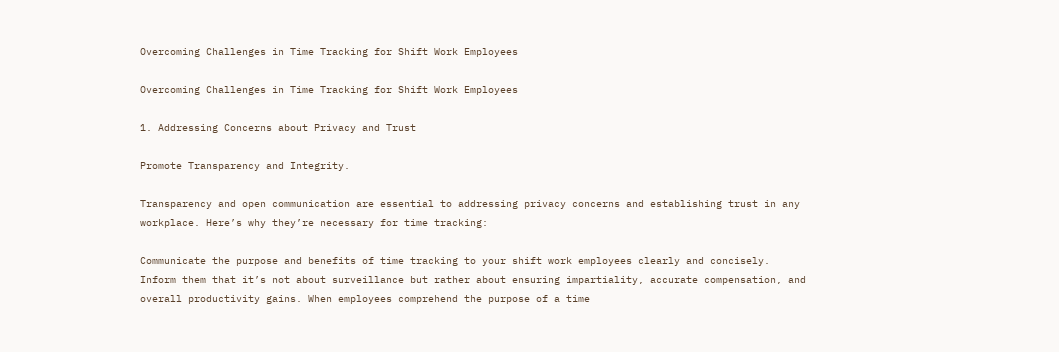Overcoming Challenges in Time Tracking for Shift Work Employees

Overcoming Challenges in Time Tracking for Shift Work Employees

1. Addressing Concerns about Privacy and Trust

Promote Transparency and Integrity.

Transparency and open communication are essential to addressing privacy concerns and establishing trust in any workplace. Here’s why they’re necessary for time tracking:

Communicate the purpose and benefits of time tracking to your shift work employees clearly and concisely. Inform them that it’s not about surveillance but rather about ensuring impartiality, accurate compensation, and overall productivity gains. When employees comprehend the purpose of a time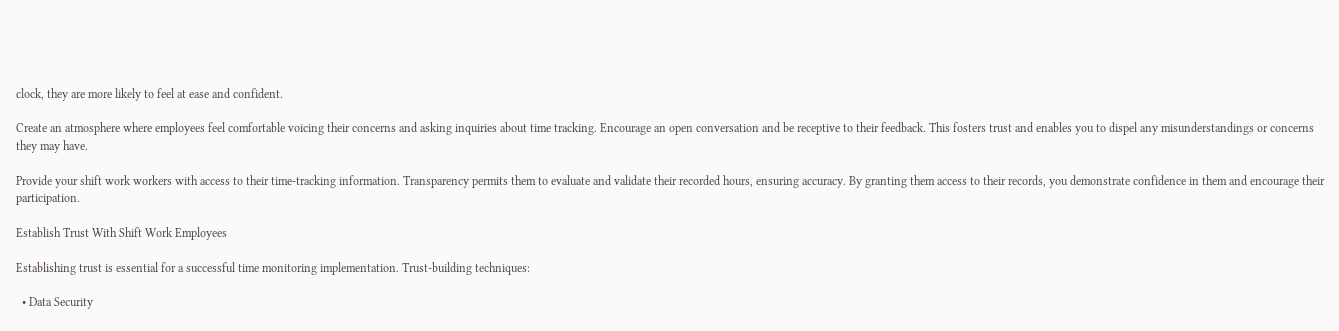clock, they are more likely to feel at ease and confident.

Create an atmosphere where employees feel comfortable voicing their concerns and asking inquiries about time tracking. Encourage an open conversation and be receptive to their feedback. This fosters trust and enables you to dispel any misunderstandings or concerns they may have.

Provide your shift work workers with access to their time-tracking information. Transparency permits them to evaluate and validate their recorded hours, ensuring accuracy. By granting them access to their records, you demonstrate confidence in them and encourage their participation.

Establish Trust With Shift Work Employees

Establishing trust is essential for a successful time monitoring implementation. Trust-building techniques:

  • Data Security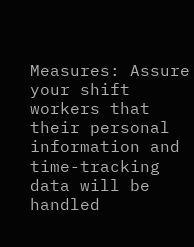Measures: Assure your shift workers that their personal information and time-tracking data will be handled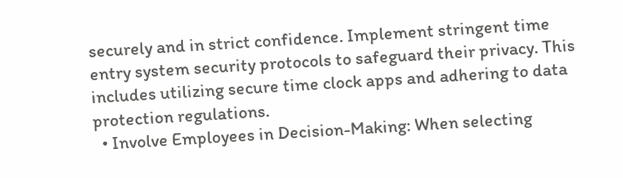securely and in strict confidence. Implement stringent time entry system security protocols to safeguard their privacy. This includes utilizing secure time clock apps and adhering to data protection regulations.
  • Involve Employees in Decision-Making: When selecting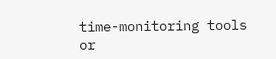time-monitoring tools or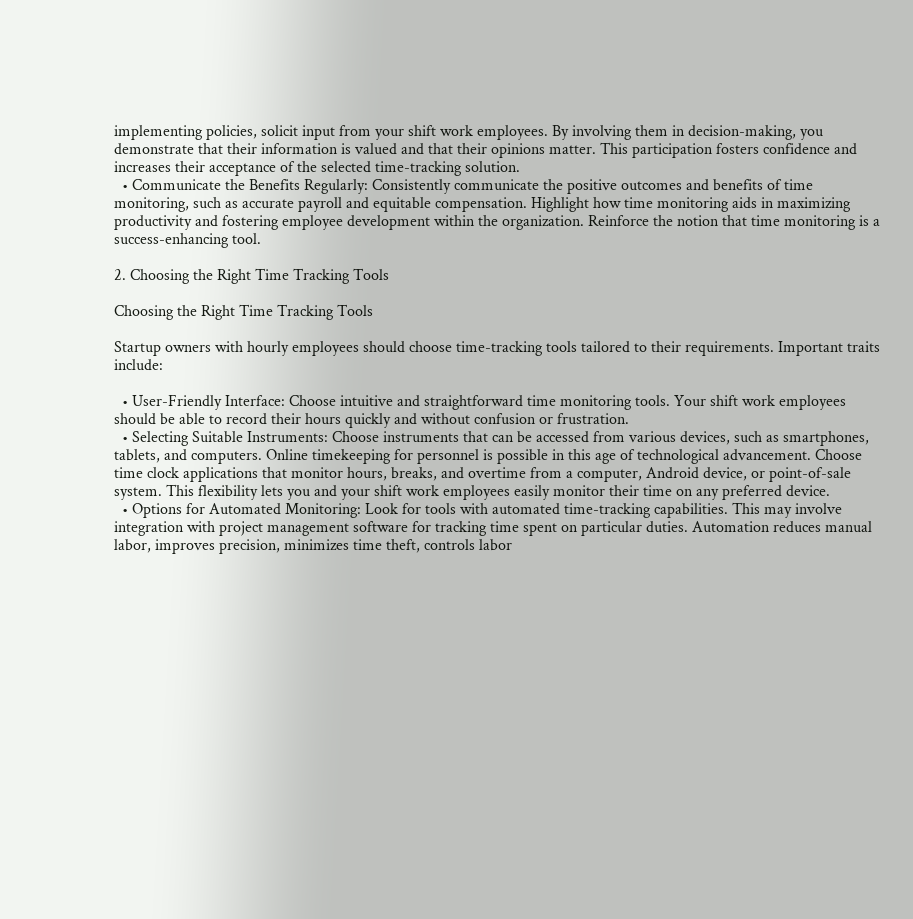implementing policies, solicit input from your shift work employees. By involving them in decision-making, you demonstrate that their information is valued and that their opinions matter. This participation fosters confidence and increases their acceptance of the selected time-tracking solution.
  • Communicate the Benefits Regularly: Consistently communicate the positive outcomes and benefits of time monitoring, such as accurate payroll and equitable compensation. Highlight how time monitoring aids in maximizing productivity and fostering employee development within the organization. Reinforce the notion that time monitoring is a success-enhancing tool.

2. Choosing the Right Time Tracking Tools

Choosing the Right Time Tracking Tools

Startup owners with hourly employees should choose time-tracking tools tailored to their requirements. Important traits include:

  • User-Friendly Interface: Choose intuitive and straightforward time monitoring tools. Your shift work employees should be able to record their hours quickly and without confusion or frustration.
  • Selecting Suitable Instruments: Choose instruments that can be accessed from various devices, such as smartphones, tablets, and computers. Online timekeeping for personnel is possible in this age of technological advancement. Choose time clock applications that monitor hours, breaks, and overtime from a computer, Android device, or point-of-sale system. This flexibility lets you and your shift work employees easily monitor their time on any preferred device.
  • Options for Automated Monitoring: Look for tools with automated time-tracking capabilities. This may involve integration with project management software for tracking time spent on particular duties. Automation reduces manual labor, improves precision, minimizes time theft, controls labor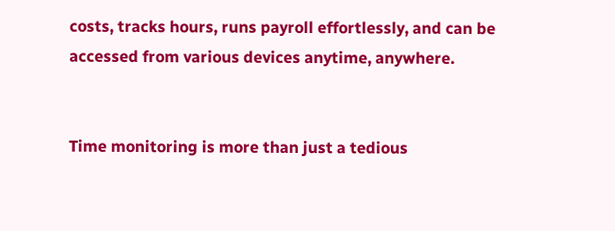costs, tracks hours, runs payroll effortlessly, and can be accessed from various devices anytime, anywhere.


Time monitoring is more than just a tedious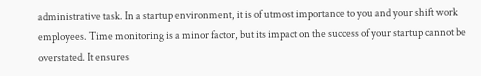administrative task. In a startup environment, it is of utmost importance to you and your shift work employees. Time monitoring is a minor factor, but its impact on the success of your startup cannot be overstated. It ensures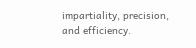impartiality, precision, and efficiency.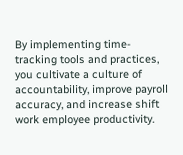By implementing time-tracking tools and practices, you cultivate a culture of accountability, improve payroll accuracy, and increase shift work employee productivity.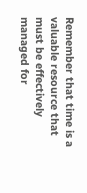Remember that time is a valuable resource that must be effectively managed for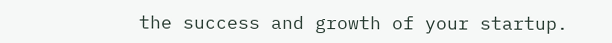the success and growth of your startup.